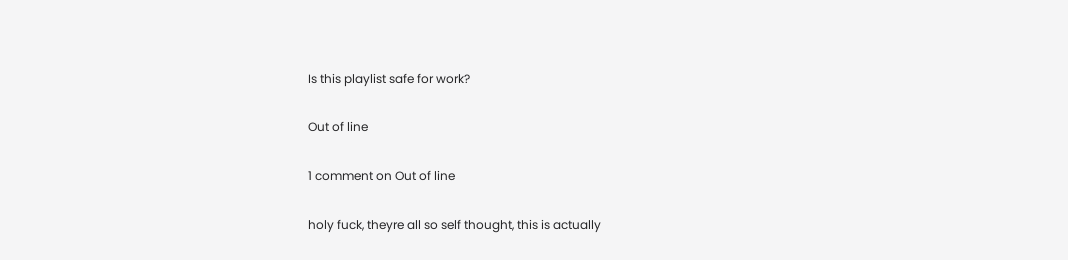Is this playlist safe for work?

Out of line

1 comment on Out of line

holy fuck, theyre all so self thought, this is actually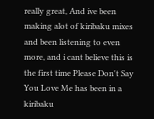really great, And ive been making alot of kiribaku mixes and been listening to even more, and i cant believe this is the first time Please Don't Say You Love Me has been in a kiribaku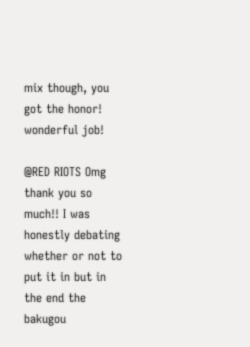mix though, you got the honor! wonderful job!

@RED RIOTS Omg thank you so much!! I was honestly debating whether or not to put it in but in the end the bakugou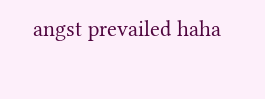angst prevailed haha